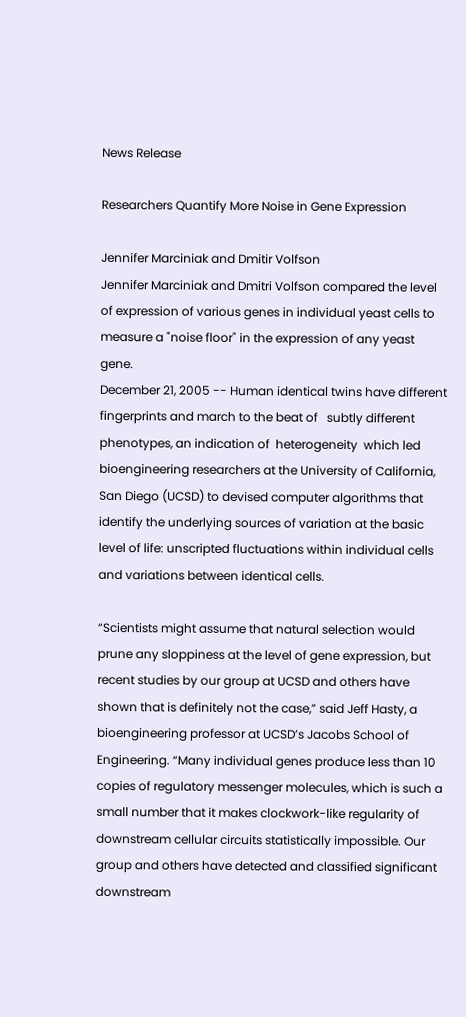News Release

Researchers Quantify More Noise in Gene Expression

Jennifer Marciniak and Dmitir Volfson
Jennifer Marciniak and Dmitri Volfson compared the level of expression of various genes in individual yeast cells to measure a "noise floor" in the expression of any yeast gene.
December 21, 2005 -- Human identical twins have different fingerprints and march to the beat of   subtly different phenotypes, an indication of  heterogeneity  which led bioengineering researchers at the University of California, San Diego (UCSD) to devised computer algorithms that identify the underlying sources of variation at the basic level of life: unscripted fluctuations within individual cells and variations between identical cells.

“Scientists might assume that natural selection would prune any sloppiness at the level of gene expression, but recent studies by our group at UCSD and others have shown that is definitely not the case,” said Jeff Hasty, a bioengineering professor at UCSD’s Jacobs School of Engineering. “Many individual genes produce less than 10 copies of regulatory messenger molecules, which is such a small number that it makes clockwork-like regularity of downstream cellular circuits statistically impossible. Our group and others have detected and classified significant downstream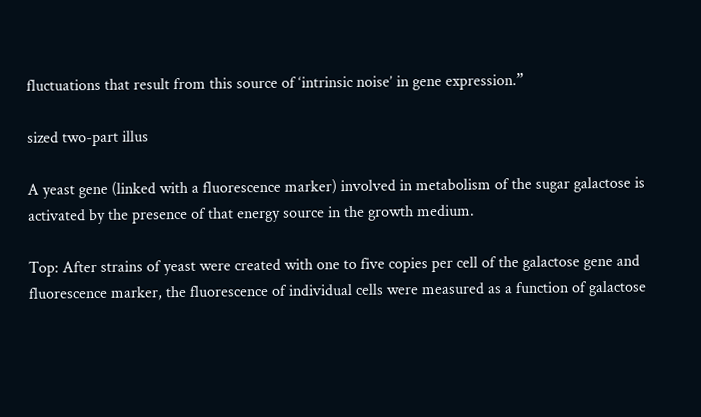fluctuations that result from this source of ‘intrinsic noise’ in gene expression.”

sized two-part illus

A yeast gene (linked with a fluorescence marker) involved in metabolism of the sugar galactose is activated by the presence of that energy source in the growth medium.

Top: After strains of yeast were created with one to five copies per cell of the galactose gene and fluorescence marker, the fluorescence of individual cells were measured as a function of galactose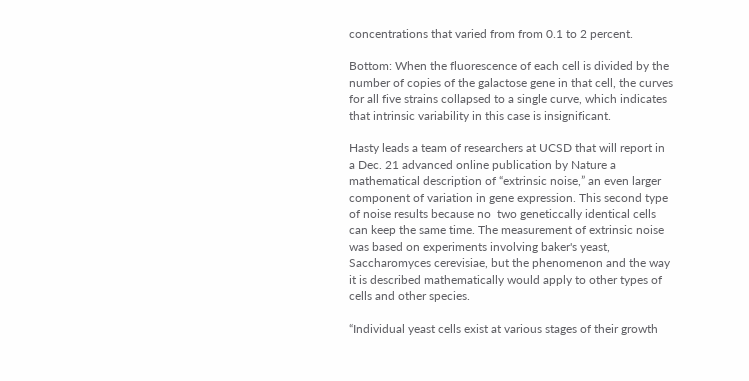concentrations that varied from from 0.1 to 2 percent.

Bottom: When the fluorescence of each cell is divided by the number of copies of the galactose gene in that cell, the curves for all five strains collapsed to a single curve, which indicates that intrinsic variability in this case is insignificant.

Hasty leads a team of researchers at UCSD that will report in a Dec. 21 advanced online publication by Nature a mathematical description of “extrinsic noise,” an even larger component of variation in gene expression. This second type of noise results because no  two geneticcally identical cells can keep the same time. The measurement of extrinsic noise was based on experiments involving baker's yeast, Saccharomyces cerevisiae, but the phenomenon and the way it is described mathematically would apply to other types of cells and other species.

“Individual yeast cells exist at various stages of their growth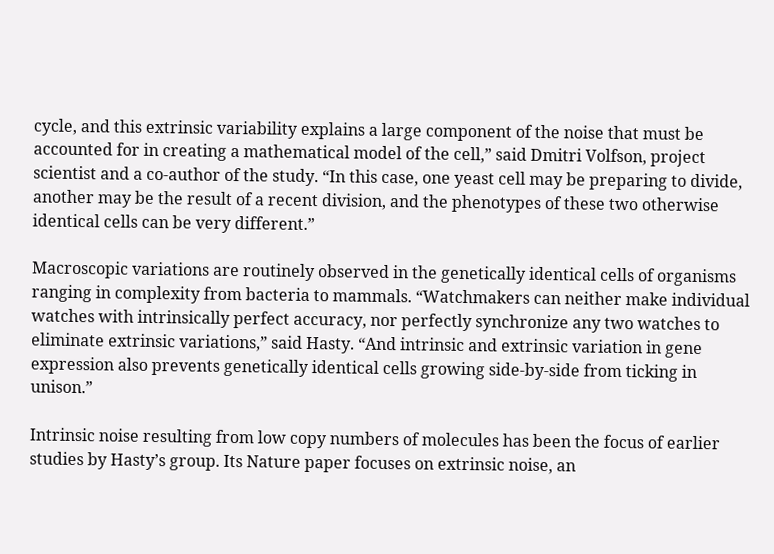cycle, and this extrinsic variability explains a large component of the noise that must be accounted for in creating a mathematical model of the cell,” said Dmitri Volfson, project scientist and a co-author of the study. “In this case, one yeast cell may be preparing to divide, another may be the result of a recent division, and the phenotypes of these two otherwise identical cells can be very different.”

Macroscopic variations are routinely observed in the genetically identical cells of organisms ranging in complexity from bacteria to mammals. “Watchmakers can neither make individual watches with intrinsically perfect accuracy, nor perfectly synchronize any two watches to eliminate extrinsic variations,” said Hasty. “And intrinsic and extrinsic variation in gene expression also prevents genetically identical cells growing side-by-side from ticking in unison.”

Intrinsic noise resulting from low copy numbers of molecules has been the focus of earlier studies by Hasty’s group. Its Nature paper focuses on extrinsic noise, an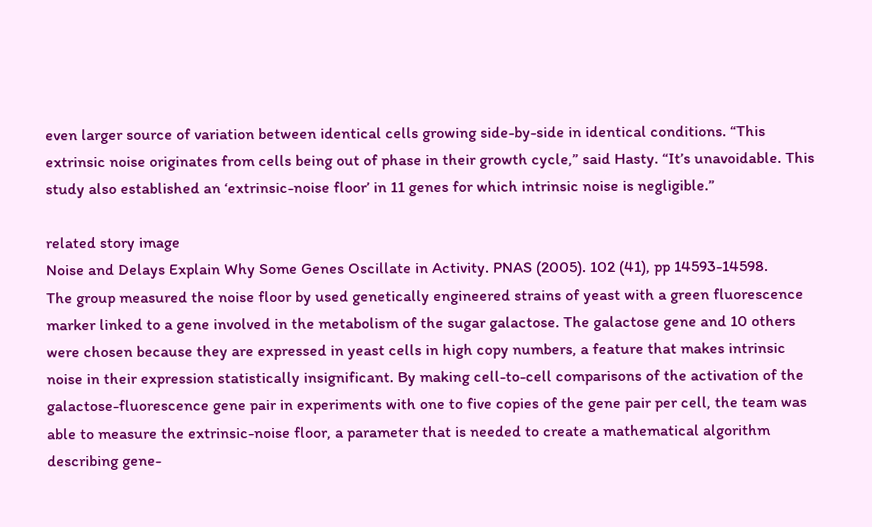even larger source of variation between identical cells growing side-by-side in identical conditions. “This extrinsic noise originates from cells being out of phase in their growth cycle,” said Hasty. “It’s unavoidable. This study also established an ‘extrinsic-noise floor’ in 11 genes for which intrinsic noise is negligible.”

related story image
Noise and Delays Explain Why Some Genes Oscillate in Activity. PNAS (2005). 102 (41), pp 14593-14598.
The group measured the noise floor by used genetically engineered strains of yeast with a green fluorescence marker linked to a gene involved in the metabolism of the sugar galactose. The galactose gene and 10 others were chosen because they are expressed in yeast cells in high copy numbers, a feature that makes intrinsic noise in their expression statistically insignificant. By making cell-to-cell comparisons of the activation of the galactose-fluorescence gene pair in experiments with one to five copies of the gene pair per cell, the team was able to measure the extrinsic-noise floor, a parameter that is needed to create a mathematical algorithm describing gene-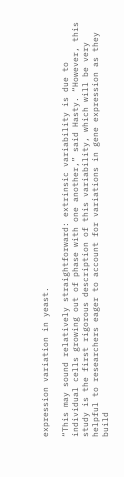expression variation in yeast.

“This may sound relatively straightforward: extrinsic variability is due to individual cells growing out of phase with one another,” said Hasty. “However, this study is the first rigorous description of this variability, which will be very helpful to researchers eager to account for variations in gene expression as they build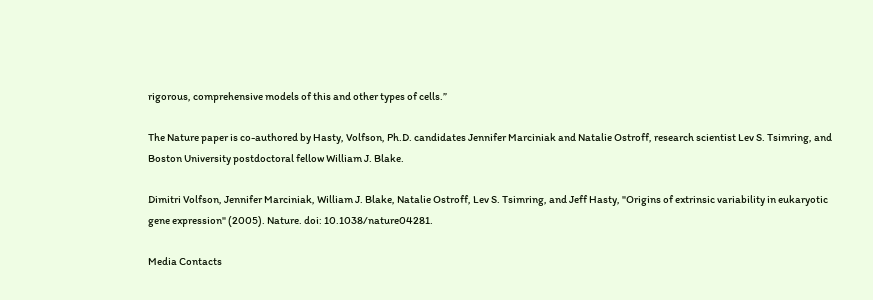rigorous, comprehensive models of this and other types of cells.”

The Nature paper is co-authored by Hasty, Volfson, Ph.D. candidates Jennifer Marciniak and Natalie Ostroff, research scientist Lev S. Tsimring, and Boston University postdoctoral fellow William J. Blake.

Dimitri Volfson, Jennifer Marciniak, William J. Blake, Natalie Ostroff, Lev S. Tsimring, and Jeff Hasty, "Origins of extrinsic variability in eukaryotic gene expression" (2005). Nature. doi: 10.1038/nature04281.

Media Contacts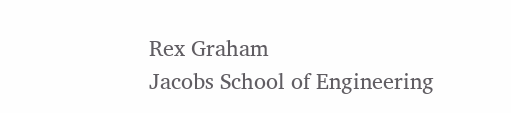Rex Graham
Jacobs School of Engineering